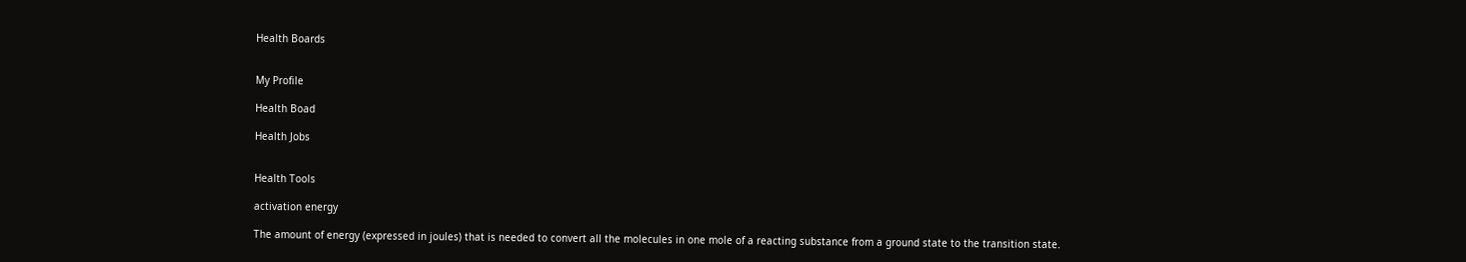Health Boards


My Profile

Health Boad

Health Jobs


Health Tools

activation energy

The amount of energy (expressed in joules) that is needed to convert all the molecules in one mole of a reacting substance from a ground state to the transition state.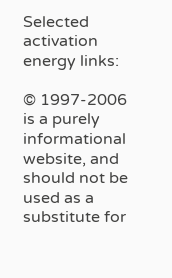Selected activation energy links:

© 1997-2006 is a purely informational website, and should not be used as a substitute for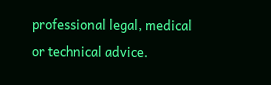professional legal, medical or technical advice.